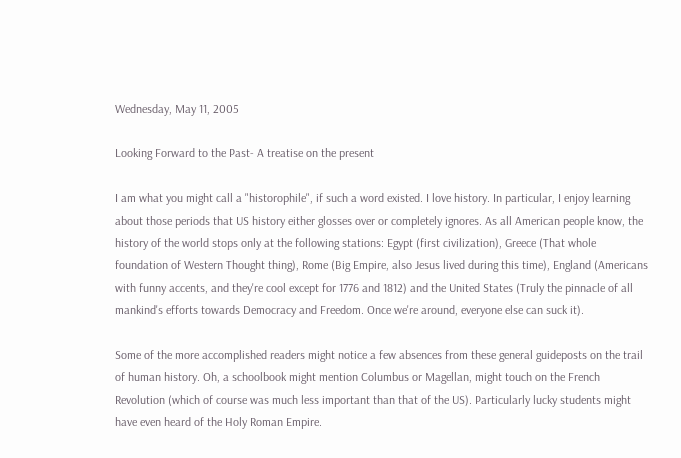Wednesday, May 11, 2005

Looking Forward to the Past- A treatise on the present

I am what you might call a "historophile", if such a word existed. I love history. In particular, I enjoy learning about those periods that US history either glosses over or completely ignores. As all American people know, the history of the world stops only at the following stations: Egypt (first civilization), Greece (That whole foundation of Western Thought thing), Rome (Big Empire, also Jesus lived during this time), England (Americans with funny accents, and they're cool except for 1776 and 1812) and the United States (Truly the pinnacle of all mankind's efforts towards Democracy and Freedom. Once we're around, everyone else can suck it).

Some of the more accomplished readers might notice a few absences from these general guideposts on the trail of human history. Oh, a schoolbook might mention Columbus or Magellan, might touch on the French Revolution (which of course was much less important than that of the US). Particularly lucky students might have even heard of the Holy Roman Empire.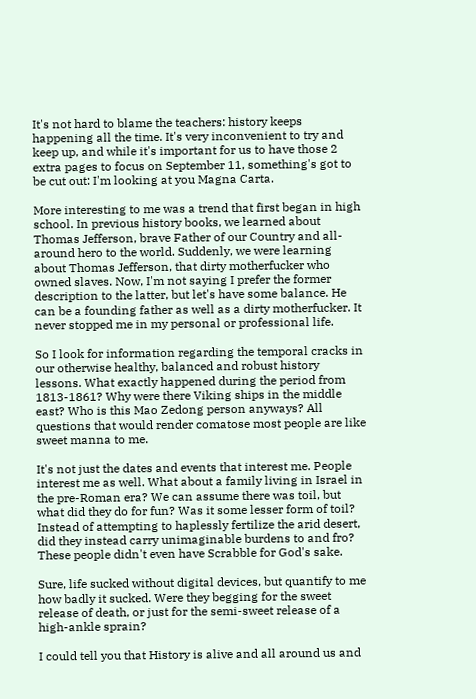It's not hard to blame the teachers: history keeps happening all the time. It's very inconvenient to try and keep up, and while it's important for us to have those 2 extra pages to focus on September 11, something's got to be cut out: I'm looking at you Magna Carta.

More interesting to me was a trend that first began in high school. In previous history books, we learned about Thomas Jefferson, brave Father of our Country and all-around hero to the world. Suddenly, we were learning about Thomas Jefferson, that dirty motherfucker who owned slaves. Now, I'm not saying I prefer the former description to the latter, but let's have some balance. He can be a founding father as well as a dirty motherfucker. It never stopped me in my personal or professional life.

So I look for information regarding the temporal cracks in our otherwise healthy, balanced and robust history lessons. What exactly happened during the period from 1813-1861? Why were there Viking ships in the middle east? Who is this Mao Zedong person anyways? All questions that would render comatose most people are like sweet manna to me.

It's not just the dates and events that interest me. People interest me as well. What about a family living in Israel in the pre-Roman era? We can assume there was toil, but what did they do for fun? Was it some lesser form of toil? Instead of attempting to haplessly fertilize the arid desert, did they instead carry unimaginable burdens to and fro? These people didn't even have Scrabble for God's sake.

Sure, life sucked without digital devices, but quantify to me how badly it sucked. Were they begging for the sweet release of death, or just for the semi-sweet release of a high-ankle sprain?

I could tell you that History is alive and all around us and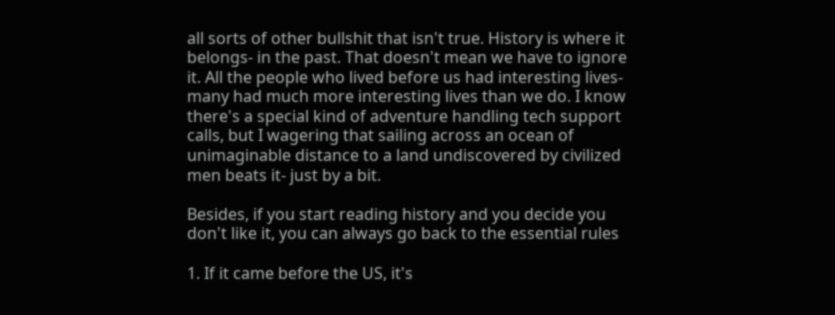all sorts of other bullshit that isn't true. History is where it belongs- in the past. That doesn't mean we have to ignore it. All the people who lived before us had interesting lives- many had much more interesting lives than we do. I know there's a special kind of adventure handling tech support calls, but I wagering that sailing across an ocean of unimaginable distance to a land undiscovered by civilized men beats it- just by a bit.

Besides, if you start reading history and you decide you don't like it, you can always go back to the essential rules

1. If it came before the US, it's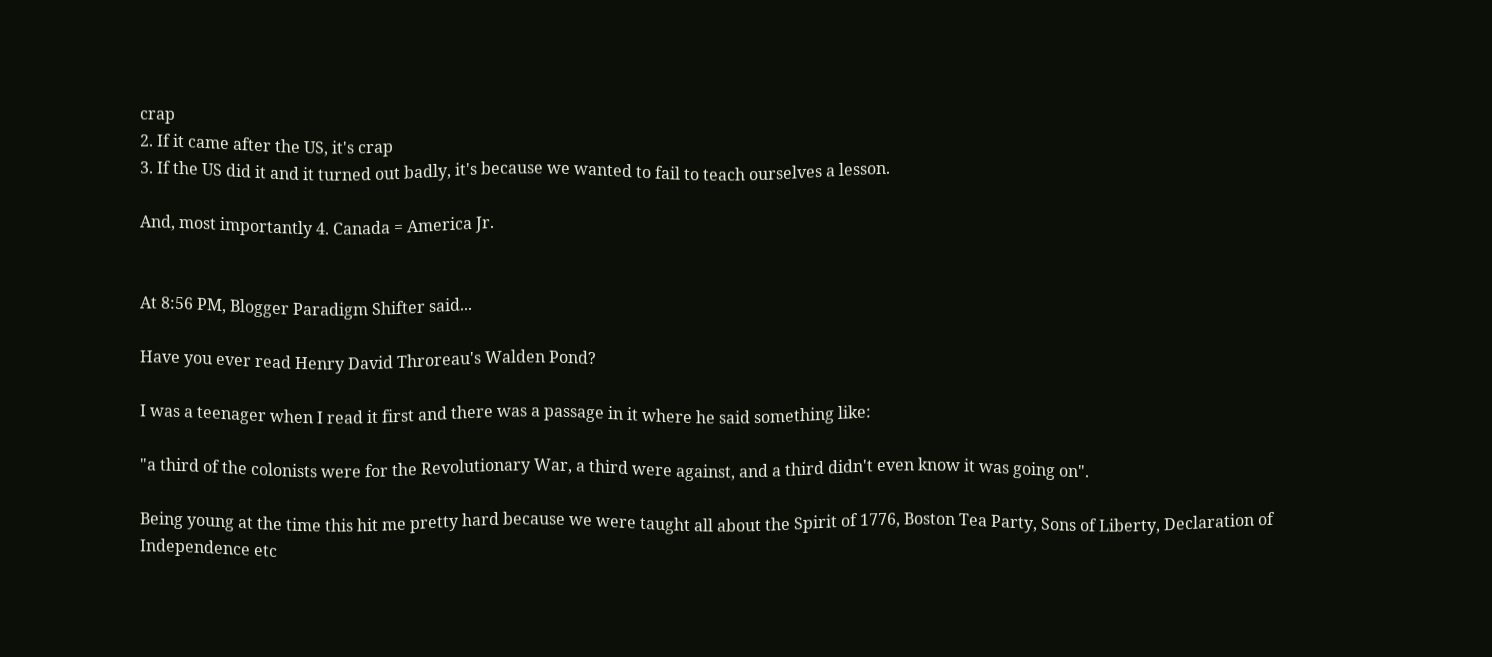crap
2. If it came after the US, it's crap
3. If the US did it and it turned out badly, it's because we wanted to fail to teach ourselves a lesson.

And, most importantly 4. Canada = America Jr.


At 8:56 PM, Blogger Paradigm Shifter said...

Have you ever read Henry David Throreau's Walden Pond?

I was a teenager when I read it first and there was a passage in it where he said something like:

"a third of the colonists were for the Revolutionary War, a third were against, and a third didn't even know it was going on".

Being young at the time this hit me pretty hard because we were taught all about the Spirit of 1776, Boston Tea Party, Sons of Liberty, Declaration of Independence etc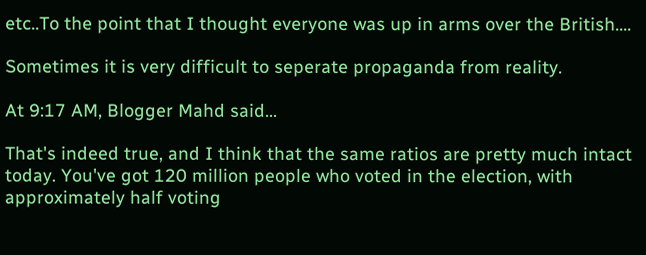etc..To the point that I thought everyone was up in arms over the British....

Sometimes it is very difficult to seperate propaganda from reality.

At 9:17 AM, Blogger Mahd said...

That's indeed true, and I think that the same ratios are pretty much intact today. You've got 120 million people who voted in the election, with approximately half voting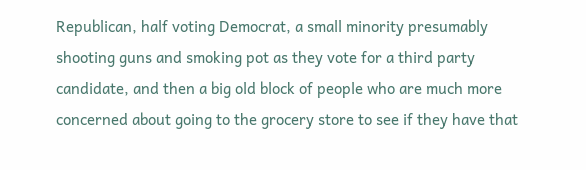Republican, half voting Democrat, a small minority presumably shooting guns and smoking pot as they vote for a third party candidate, and then a big old block of people who are much more concerned about going to the grocery store to see if they have that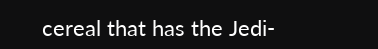cereal that has the Jedi-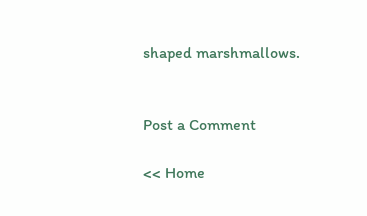shaped marshmallows.


Post a Comment

<< Home